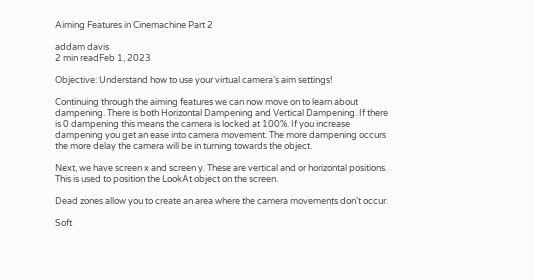Aiming Features in Cinemachine Part 2

addam davis
2 min readFeb 1, 2023

Objective: Understand how to use your virtual camera’s aim settings!

Continuing through the aiming features we can now move on to learn about dampening. There is both Horizontal Dampening and Vertical Dampening. If there is 0 dampening this means the camera is locked at 100%. If you increase dampening you get an ease into camera movement. The more dampening occurs the more delay the camera will be in turning towards the object.

Next, we have screen x and screen y. These are vertical and or horizontal positions. This is used to position the LookAt object on the screen.

Dead zones allow you to create an area where the camera movements don’t occur.

Soft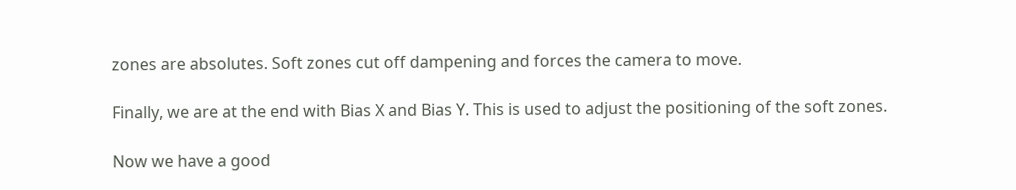zones are absolutes. Soft zones cut off dampening and forces the camera to move.

Finally, we are at the end with Bias X and Bias Y. This is used to adjust the positioning of the soft zones.

Now we have a good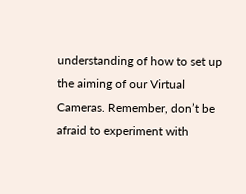understanding of how to set up the aiming of our Virtual Cameras. Remember, don’t be afraid to experiment with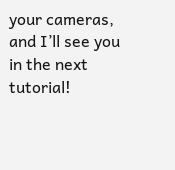your cameras, and I’ll see you in the next tutorial!